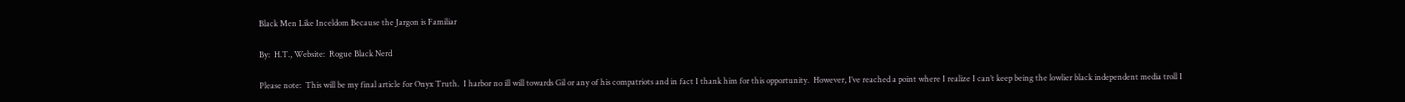Black Men Like Inceldom Because the Jargon is Familiar

By:  H.T., Website:  Rogue Black Nerd

Please note:  This will be my final article for Onyx Truth.  I harbor no ill will towards Gil or any of his compatriots and in fact I thank him for this opportunity.  However, I’ve reached a point where I realize I can’t keep being the lowlier black independent media troll I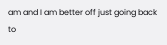am and I am better off just going back to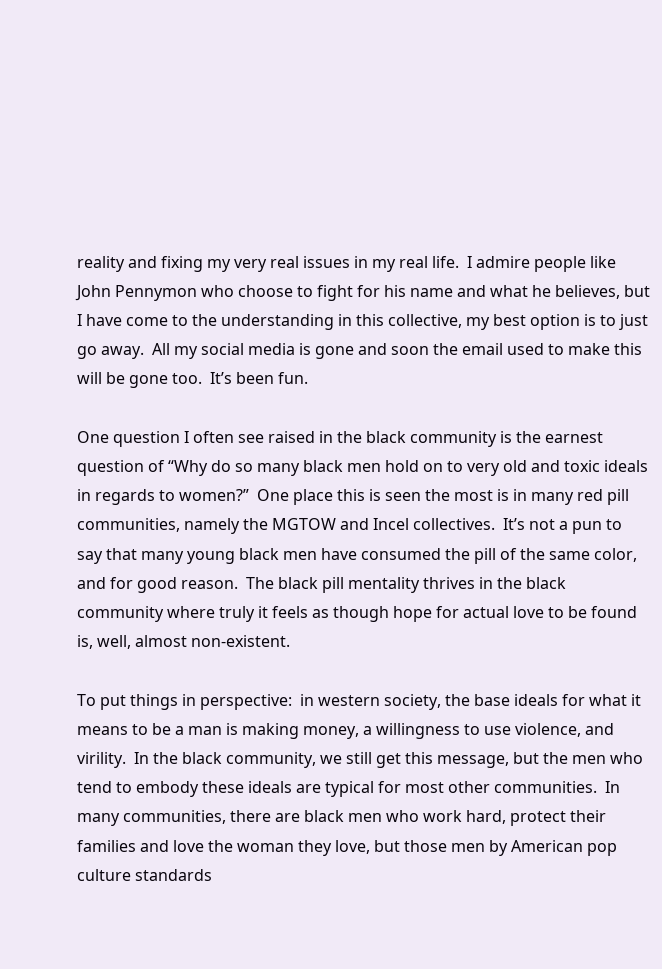reality and fixing my very real issues in my real life.  I admire people like John Pennymon who choose to fight for his name and what he believes, but I have come to the understanding in this collective, my best option is to just go away.  All my social media is gone and soon the email used to make this will be gone too.  It’s been fun.

One question I often see raised in the black community is the earnest question of “Why do so many black men hold on to very old and toxic ideals in regards to women?”  One place this is seen the most is in many red pill communities, namely the MGTOW and Incel collectives.  It’s not a pun to say that many young black men have consumed the pill of the same color, and for good reason.  The black pill mentality thrives in the black community where truly it feels as though hope for actual love to be found is, well, almost non-existent.

To put things in perspective:  in western society, the base ideals for what it means to be a man is making money, a willingness to use violence, and virility.  In the black community, we still get this message, but the men who tend to embody these ideals are typical for most other communities.  In many communities, there are black men who work hard, protect their families and love the woman they love, but those men by American pop culture standards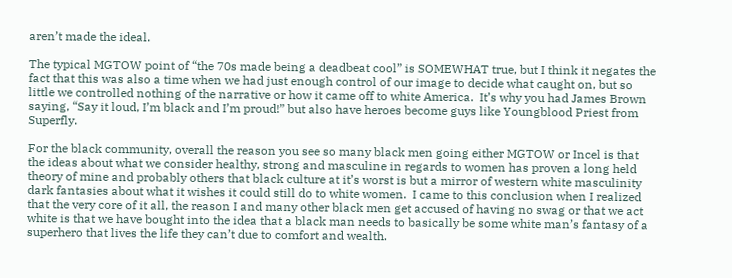aren’t made the ideal.

The typical MGTOW point of “the 70s made being a deadbeat cool” is SOMEWHAT true, but I think it negates the fact that this was also a time when we had just enough control of our image to decide what caught on, but so little we controlled nothing of the narrative or how it came off to white America.  It’s why you had James Brown saying, “Say it loud, I’m black and I’m proud!” but also have heroes become guys like Youngblood Priest from Superfly.

For the black community, overall the reason you see so many black men going either MGTOW or Incel is that the ideas about what we consider healthy, strong and masculine in regards to women has proven a long held theory of mine and probably others that black culture at it’s worst is but a mirror of western white masculinity dark fantasies about what it wishes it could still do to white women.  I came to this conclusion when I realized that the very core of it all, the reason I and many other black men get accused of having no swag or that we act white is that we have bought into the idea that a black man needs to basically be some white man’s fantasy of a superhero that lives the life they can’t due to comfort and wealth.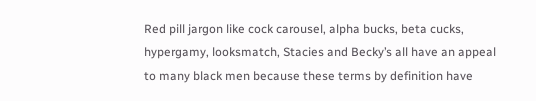Red pill jargon like cock carousel, alpha bucks, beta cucks, hypergamy, looksmatch, Stacies and Becky’s all have an appeal to many black men because these terms by definition have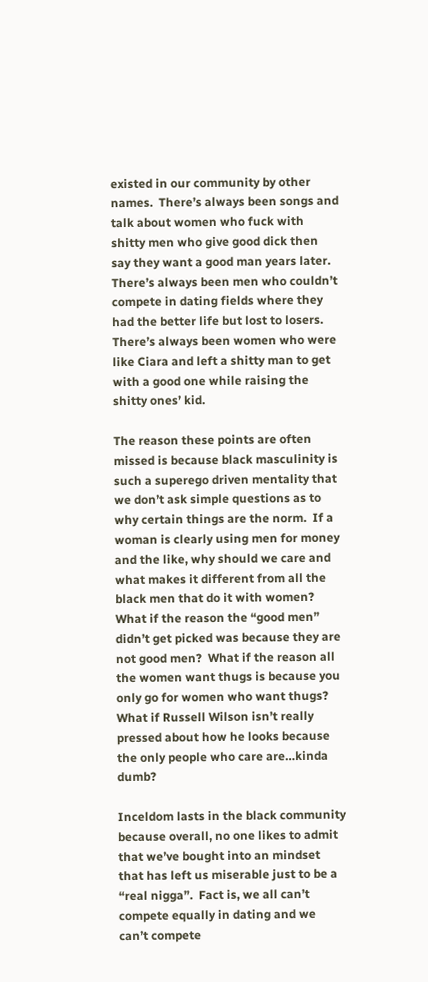existed in our community by other names.  There’s always been songs and talk about women who fuck with shitty men who give good dick then say they want a good man years later.  There’s always been men who couldn’t compete in dating fields where they had the better life but lost to losers.  There’s always been women who were like Ciara and left a shitty man to get with a good one while raising the shitty ones’ kid.

The reason these points are often missed is because black masculinity is such a superego driven mentality that we don’t ask simple questions as to why certain things are the norm.  If a woman is clearly using men for money and the like, why should we care and what makes it different from all the black men that do it with women?  What if the reason the “good men” didn’t get picked was because they are not good men?  What if the reason all the women want thugs is because you only go for women who want thugs?  What if Russell Wilson isn’t really pressed about how he looks because the only people who care are…kinda dumb?

Inceldom lasts in the black community because overall, no one likes to admit that we’ve bought into an mindset that has left us miserable just to be a “real nigga”.  Fact is, we all can’t compete equally in dating and we can’t compete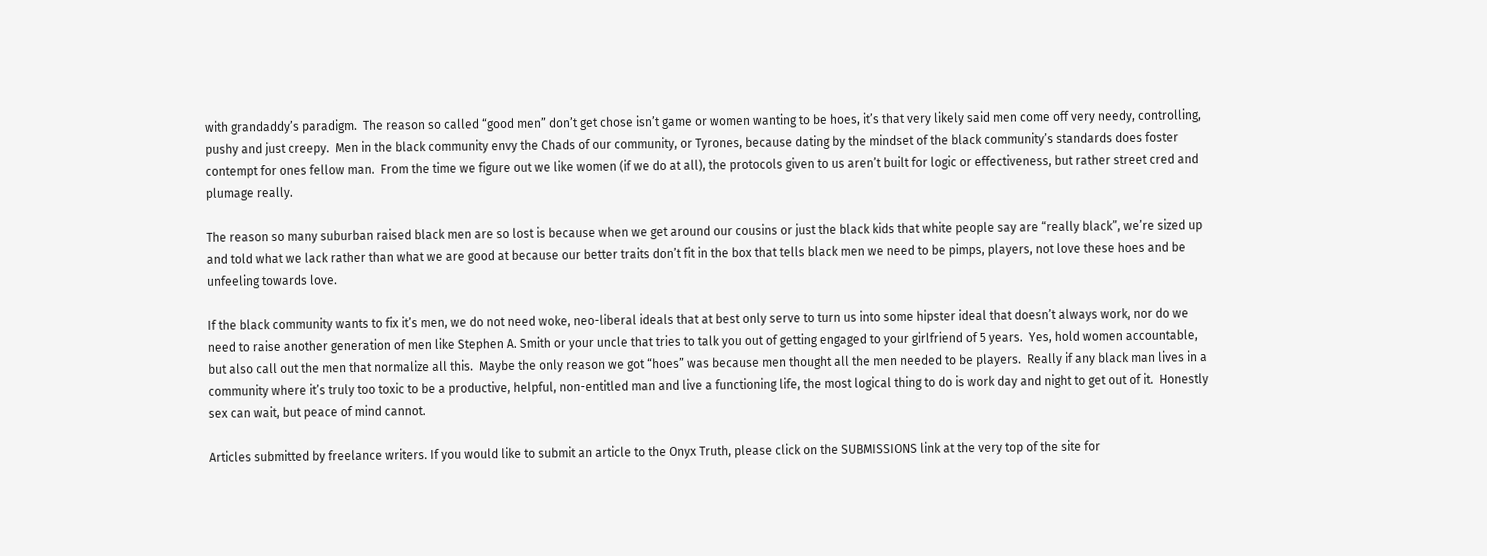with grandaddy’s paradigm.  The reason so called “good men” don’t get chose isn’t game or women wanting to be hoes, it’s that very likely said men come off very needy, controlling, pushy and just creepy.  Men in the black community envy the Chads of our community, or Tyrones, because dating by the mindset of the black community’s standards does foster contempt for ones fellow man.  From the time we figure out we like women (if we do at all), the protocols given to us aren’t built for logic or effectiveness, but rather street cred and plumage really.

The reason so many suburban raised black men are so lost is because when we get around our cousins or just the black kids that white people say are “really black”, we’re sized up and told what we lack rather than what we are good at because our better traits don’t fit in the box that tells black men we need to be pimps, players, not love these hoes and be unfeeling towards love.

If the black community wants to fix it’s men, we do not need woke, neo-liberal ideals that at best only serve to turn us into some hipster ideal that doesn’t always work, nor do we need to raise another generation of men like Stephen A. Smith or your uncle that tries to talk you out of getting engaged to your girlfriend of 5 years.  Yes, hold women accountable, but also call out the men that normalize all this.  Maybe the only reason we got “hoes” was because men thought all the men needed to be players.  Really if any black man lives in a community where it’s truly too toxic to be a productive, helpful, non-entitled man and live a functioning life, the most logical thing to do is work day and night to get out of it.  Honestly sex can wait, but peace of mind cannot.

Articles submitted by freelance writers. If you would like to submit an article to the Onyx Truth, please click on the SUBMISSIONS link at the very top of the site for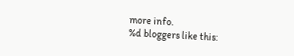more info.
%d bloggers like this: